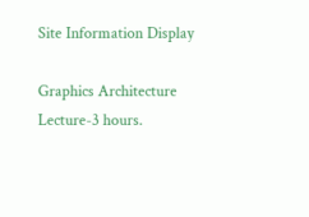Site Information Display

Graphics Architecture
Lecture-3 hours.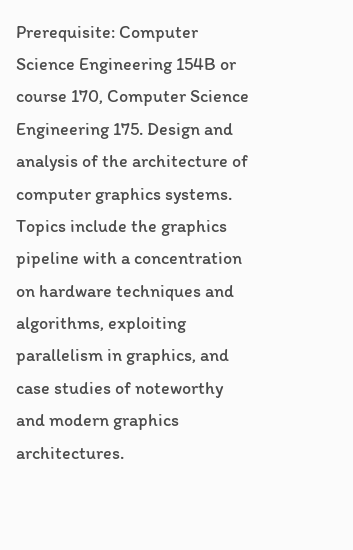Prerequisite: Computer Science Engineering 154B or course 170, Computer Science Engineering 175. Design and analysis of the architecture of computer graphics systems. Topics include the graphics pipeline with a concentration on hardware techniques and algorithms, exploiting parallelism in graphics, and case studies of noteworthy and modern graphics architectures.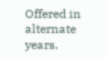Offered in alternate years.